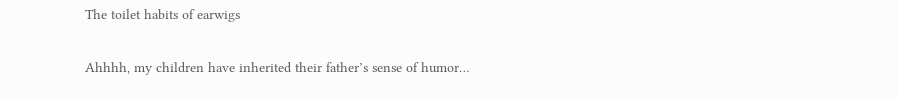The toilet habits of earwigs

Ahhhh, my children have inherited their father’s sense of humor…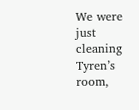We were just cleaning Tyren’s room,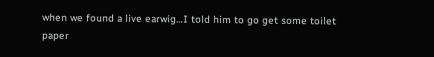when we found a live earwig…I told him to go get some toilet paper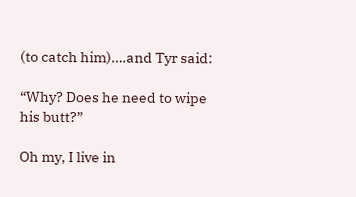(to catch him)….and Tyr said:

“Why? Does he need to wipe his butt?”

Oh my, I live in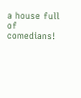a house full of comedians!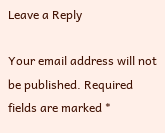Leave a Reply

Your email address will not be published. Required fields are marked *